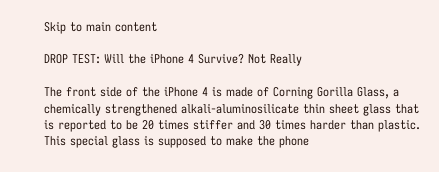Skip to main content

DROP TEST: Will the iPhone 4 Survive? Not Really

The front side of the iPhone 4 is made of Corning Gorilla Glass, a chemically strengthened alkali-aluminosilicate thin sheet glass that is reported to be 20 times stiffer and 30 times harder than plastic. This special glass is supposed to make the phone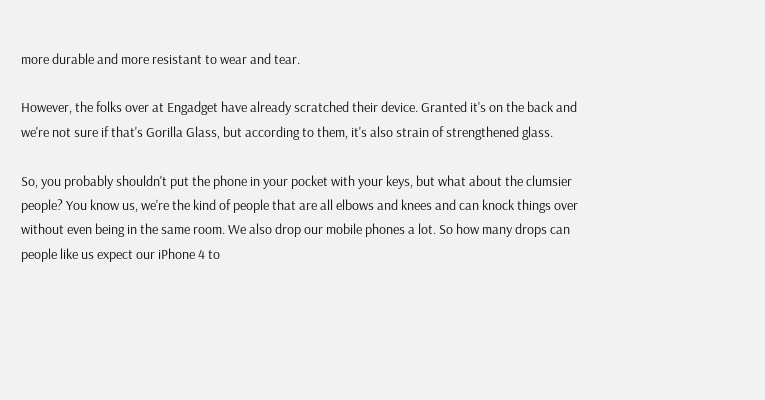more durable and more resistant to wear and tear.

However, the folks over at Engadget have already scratched their device. Granted it's on the back and we're not sure if that's Gorilla Glass, but according to them, it's also strain of strengthened glass.

So, you probably shouldn't put the phone in your pocket with your keys, but what about the clumsier people? You know us, we're the kind of people that are all elbows and knees and can knock things over without even being in the same room. We also drop our mobile phones a lot. So how many drops can people like us expect our iPhone 4 to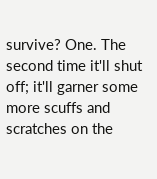survive? One. The second time it'll shut off; it'll garner some more scuffs and scratches on the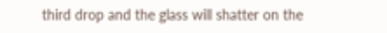third drop and the glass will shatter on the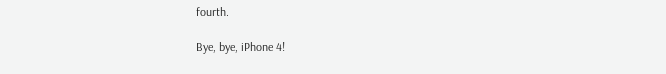fourth.

Bye, bye, iPhone 4!